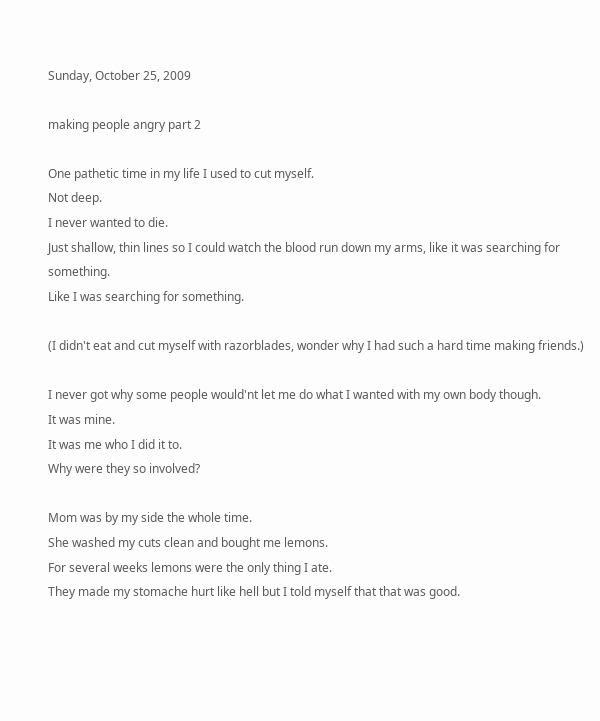Sunday, October 25, 2009

making people angry part 2

One pathetic time in my life I used to cut myself.
Not deep.
I never wanted to die.
Just shallow, thin lines so I could watch the blood run down my arms, like it was searching for something.
Like I was searching for something.

(I didn't eat and cut myself with razorblades, wonder why I had such a hard time making friends.)

I never got why some people would'nt let me do what I wanted with my own body though.
It was mine.
It was me who I did it to.
Why were they so involved?

Mom was by my side the whole time.
She washed my cuts clean and bought me lemons.
For several weeks lemons were the only thing I ate.
They made my stomache hurt like hell but I told myself that that was good.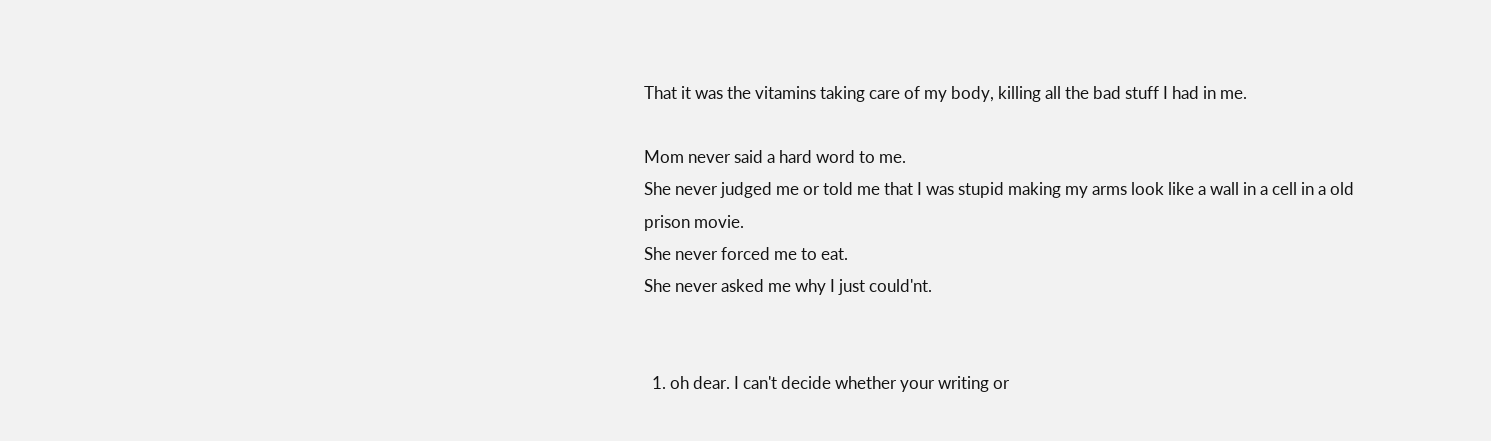That it was the vitamins taking care of my body, killing all the bad stuff I had in me.

Mom never said a hard word to me.
She never judged me or told me that I was stupid making my arms look like a wall in a cell in a old prison movie.
She never forced me to eat.
She never asked me why I just could'nt.


  1. oh dear. I can't decide whether your writing or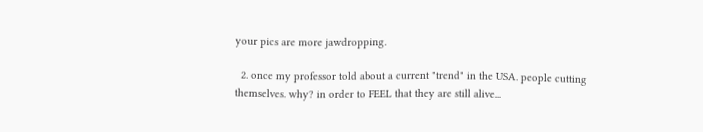your pics are more jawdropping.

  2. once my professor told about a current "trend" in the USA. people cutting themselves. why? in order to FEEL that they are still alive...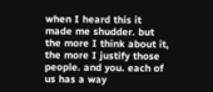when I heard this it made me shudder. but the more I think about it, the more I justify those people. and you. each of us has a way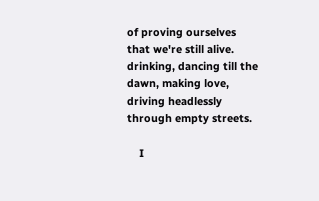of proving ourselves that we're still alive. drinking, dancing till the dawn, making love, driving headlessly through empty streets.

    I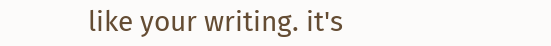like your writing. it's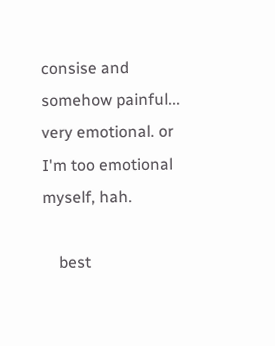consise and somehow painful... very emotional. or I'm too emotional myself, hah.

    best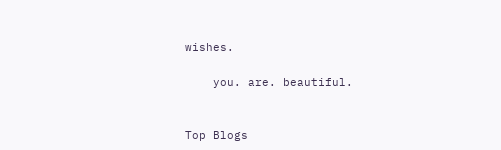wishes.

    you. are. beautiful.


Top Blogs